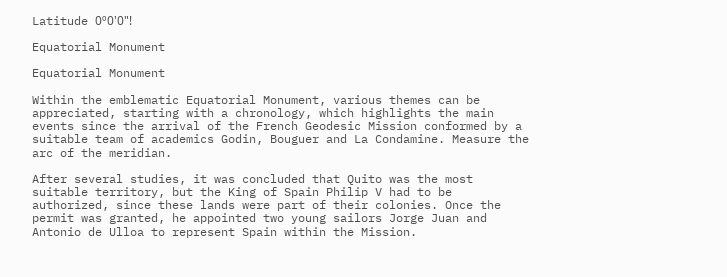Latitude 0º0'0"!

Equatorial Monument

Equatorial Monument

Within the emblematic Equatorial Monument, various themes can be appreciated, starting with a chronology, which highlights the main events since the arrival of the French Geodesic Mission conformed by a suitable team of academics Godin, Bouguer and La Condamine. Measure the arc of the meridian.

After several studies, it was concluded that Quito was the most suitable territory, but the King of Spain Philip V had to be authorized, since these lands were part of their colonies. Once the permit was granted, he appointed two young sailors Jorge Juan and Antonio de Ulloa to represent Spain within the Mission.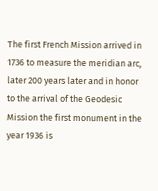The first French Mission arrived in 1736 to measure the meridian arc, later 200 years later and in honor to the arrival of the Geodesic Mission the first monument in the year 1936 is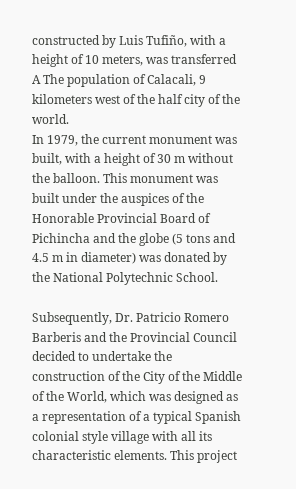constructed by Luis Tufiño, with a height of 10 meters, was transferred A The population of Calacali, 9 kilometers west of the half city of the world.
In 1979, the current monument was built, with a height of 30 m without the balloon. This monument was built under the auspices of the Honorable Provincial Board of Pichincha and the globe (5 tons and 4.5 m in diameter) was donated by the National Polytechnic School.

Subsequently, Dr. Patricio Romero Barberis and the Provincial Council decided to undertake the construction of the City of the Middle of the World, which was designed as a representation of a typical Spanish colonial style village with all its characteristic elements. This project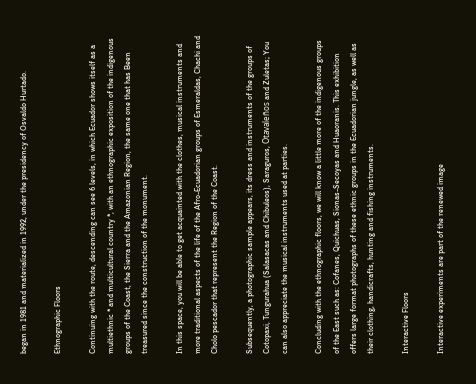began in 1981 and materialized in 1992, under the presidency of Osvaldo Hurtado.

Ethnographic Floors

Continuing with the route, descending can see 6 levels, in which Ecuador shows itself as a multiethnic * and multicultural country *, with an ethnographic exposition of the indigenous groups of the Coast, the Sierra and the Amazonian Region, the same one that has Been treasured since the construction of the monument.

In this space, you will be able to get acquainted with the clothes, musical instruments and more traditional aspects of the life of the Afro-Ecuadorian groups of Esmeraldas, Chachi and Cholo pescador that represent the Region of the Coast.

Subsequently, a photographic sample appears, its dress and instruments of the groups of Cotopaxi, Tungurahua (Salasacas and Chibuleos), Saraguros, Otavaleños and Zuletas; You can also appreciate the musical instruments used at parties.

Concluding with the ethnographic floors, we will know a little more of the indigenous groups of the East such as: Cofanes, Quichuas, Sionas-Secoyas and Huaoranis. This exhibition offers large format photographs of these ethnic groups in the Ecuadorian jungle, as well as their clothing, handicrafts, hunting and fishing instruments.

Interactive Floors

Interactive experiments are part of the renewed image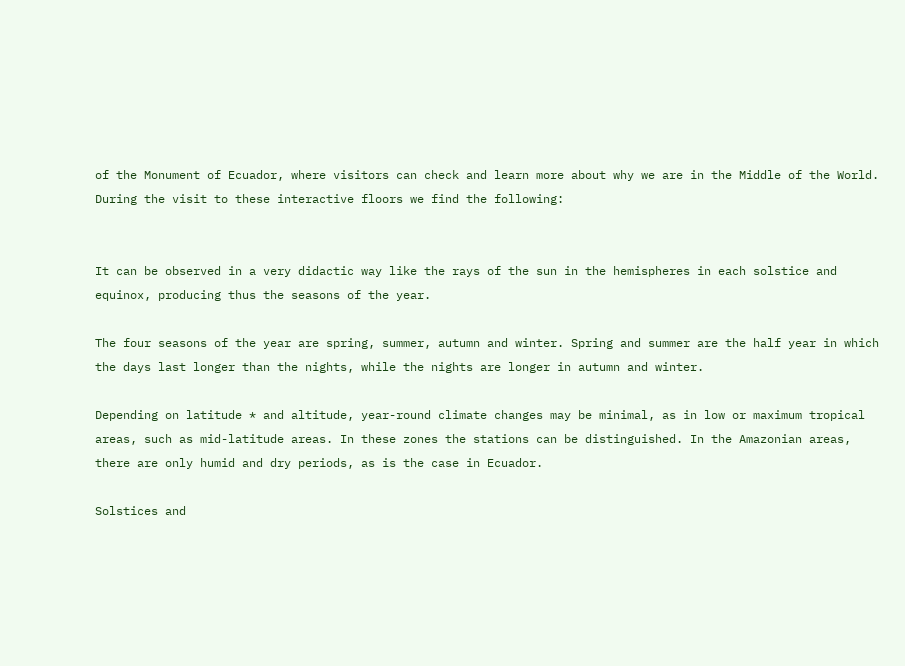of the Monument of Ecuador, where visitors can check and learn more about why we are in the Middle of the World. During the visit to these interactive floors we find the following:


It can be observed in a very didactic way like the rays of the sun in the hemispheres in each solstice and equinox, producing thus the seasons of the year.

The four seasons of the year are spring, summer, autumn and winter. Spring and summer are the half year in which the days last longer than the nights, while the nights are longer in autumn and winter.

Depending on latitude * and altitude, year-round climate changes may be minimal, as in low or maximum tropical areas, such as mid-latitude areas. In these zones the stations can be distinguished. In the Amazonian areas, there are only humid and dry periods, as is the case in Ecuador.

Solstices and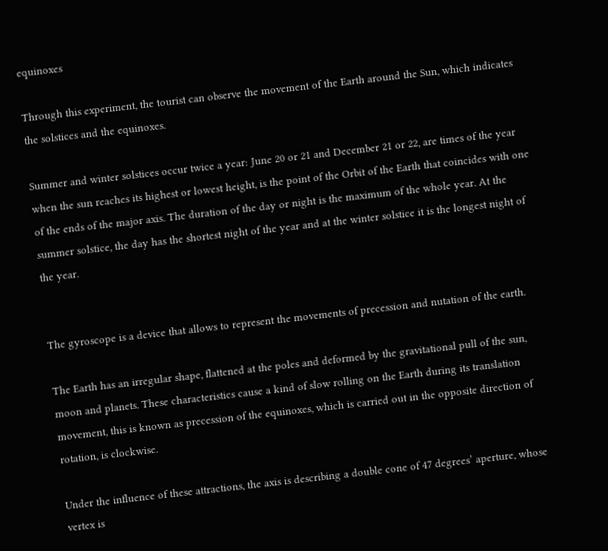equinoxes

Through this experiment, the tourist can observe the movement of the Earth around the Sun, which indicates the solstices and the equinoxes.

Summer and winter solstices occur twice a year: June 20 or 21 and December 21 or 22, are times of the year when the sun reaches its highest or lowest height, is the point of the Orbit of the Earth that coincides with one of the ends of the major axis. The duration of the day or night is the maximum of the whole year. At the summer solstice, the day has the shortest night of the year and at the winter solstice it is the longest night of the year.


The gyroscope is a device that allows to represent the movements of precession and nutation of the earth.

The Earth has an irregular shape, flattened at the poles and deformed by the gravitational pull of the sun, moon and planets. These characteristics cause a kind of slow rolling on the Earth during its translation movement, this is known as precession of the equinoxes, which is carried out in the opposite direction of rotation, is clockwise.

Under the influence of these attractions, the axis is describing a double cone of 47 degrees’ aperture, whose vertex is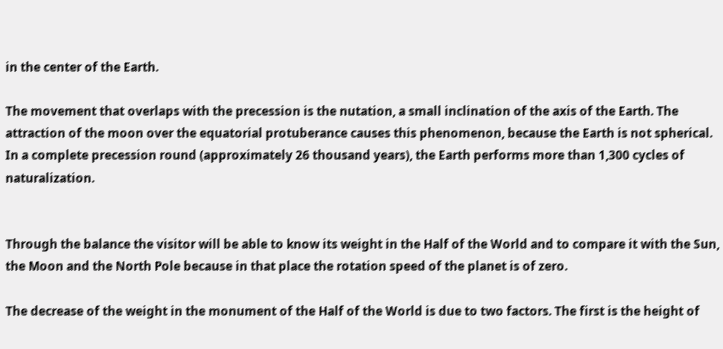in the center of the Earth.

The movement that overlaps with the precession is the nutation, a small inclination of the axis of the Earth. The attraction of the moon over the equatorial protuberance causes this phenomenon, because the Earth is not spherical. In a complete precession round (approximately 26 thousand years), the Earth performs more than 1,300 cycles of naturalization.


Through the balance the visitor will be able to know its weight in the Half of the World and to compare it with the Sun, the Moon and the North Pole because in that place the rotation speed of the planet is of zero.

The decrease of the weight in the monument of the Half of the World is due to two factors. The first is the height of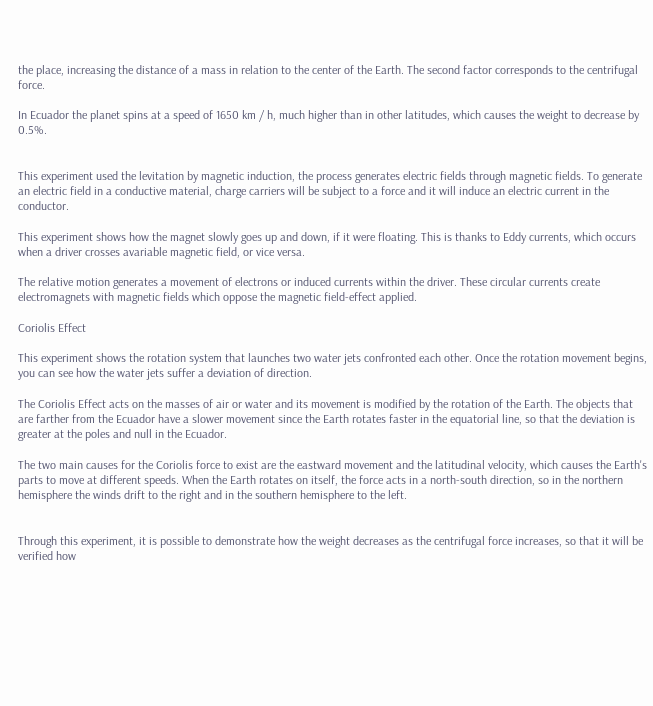the place, increasing the distance of a mass in relation to the center of the Earth. The second factor corresponds to the centrifugal force.

In Ecuador the planet spins at a speed of 1650 km / h, much higher than in other latitudes, which causes the weight to decrease by 0.5%.


This experiment used the levitation by magnetic induction, the process generates electric fields through magnetic fields. To generate an electric field in a conductive material, charge carriers will be subject to a force and it will induce an electric current in the conductor.

This experiment shows how the magnet slowly goes up and down, if it were floating. This is thanks to Eddy currents, which occurs when a driver crosses avariable magnetic field, or vice versa.

The relative motion generates a movement of electrons or induced currents within the driver. These circular currents create electromagnets with magnetic fields which oppose the magnetic field-effect applied.

Coriolis Effect

This experiment shows the rotation system that launches two water jets confronted each other. Once the rotation movement begins, you can see how the water jets suffer a deviation of direction.

The Coriolis Effect acts on the masses of air or water and its movement is modified by the rotation of the Earth. The objects that are farther from the Ecuador have a slower movement since the Earth rotates faster in the equatorial line, so that the deviation is greater at the poles and null in the Ecuador.

The two main causes for the Coriolis force to exist are the eastward movement and the latitudinal velocity, which causes the Earth's parts to move at different speeds. When the Earth rotates on itself, the force acts in a north-south direction, so in the northern hemisphere the winds drift to the right and in the southern hemisphere to the left.


Through this experiment, it is possible to demonstrate how the weight decreases as the centrifugal force increases, so that it will be verified how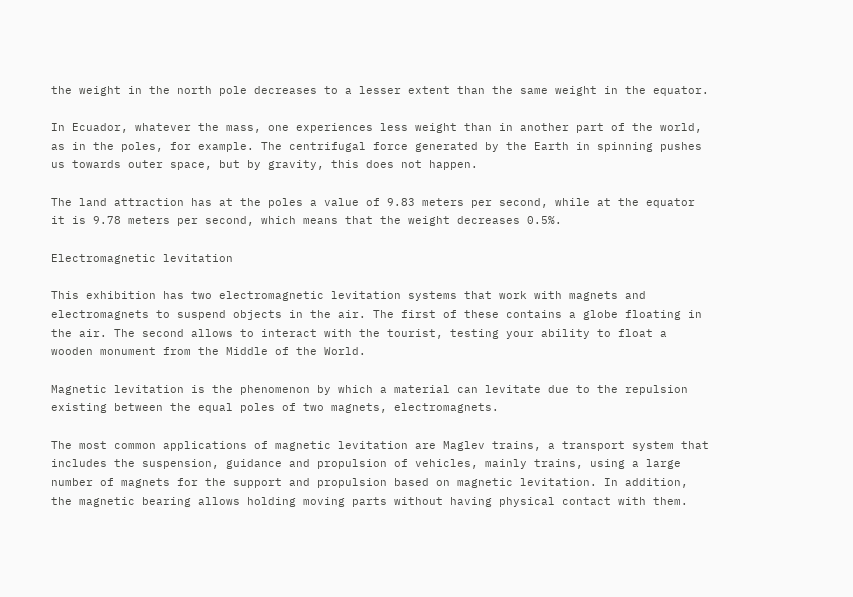the weight in the north pole decreases to a lesser extent than the same weight in the equator.

In Ecuador, whatever the mass, one experiences less weight than in another part of the world, as in the poles, for example. The centrifugal force generated by the Earth in spinning pushes us towards outer space, but by gravity, this does not happen.

The land attraction has at the poles a value of 9.83 meters per second, while at the equator it is 9.78 meters per second, which means that the weight decreases 0.5%.

Electromagnetic levitation

This exhibition has two electromagnetic levitation systems that work with magnets and electromagnets to suspend objects in the air. The first of these contains a globe floating in the air. The second allows to interact with the tourist, testing your ability to float a wooden monument from the Middle of the World.

Magnetic levitation is the phenomenon by which a material can levitate due to the repulsion existing between the equal poles of two magnets, electromagnets.

The most common applications of magnetic levitation are Maglev trains, a transport system that includes the suspension, guidance and propulsion of vehicles, mainly trains, using a large number of magnets for the support and propulsion based on magnetic levitation. In addition, the magnetic bearing allows holding moving parts without having physical contact with them.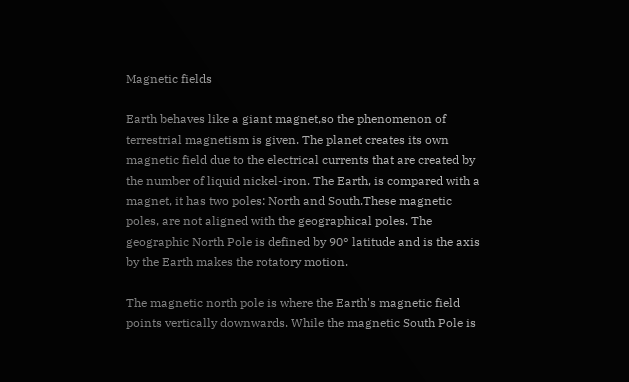Magnetic fields

Earth behaves like a giant magnet,so the phenomenon of terrestrial magnetism is given. The planet creates its own magnetic field due to the electrical currents that are created by the number of liquid nickel-iron. The Earth, is compared with a magnet, it has two poles: North and South.These magnetic poles, are not aligned with the geographical poles. The geographic North Pole is defined by 90° latitude and is the axis by the Earth makes the rotatory motion.

The magnetic north pole is where the Earth's magnetic field points vertically downwards. While the magnetic South Pole is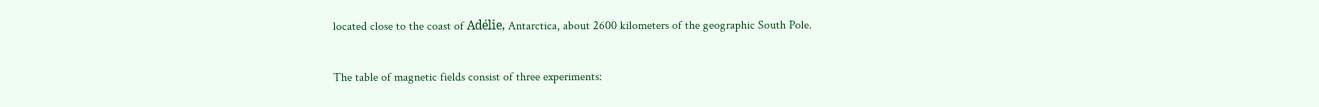located close to the coast of Adélie, Antarctica, about 2600 kilometers of the geographic South Pole.

The table of magnetic fields consist of three experiments: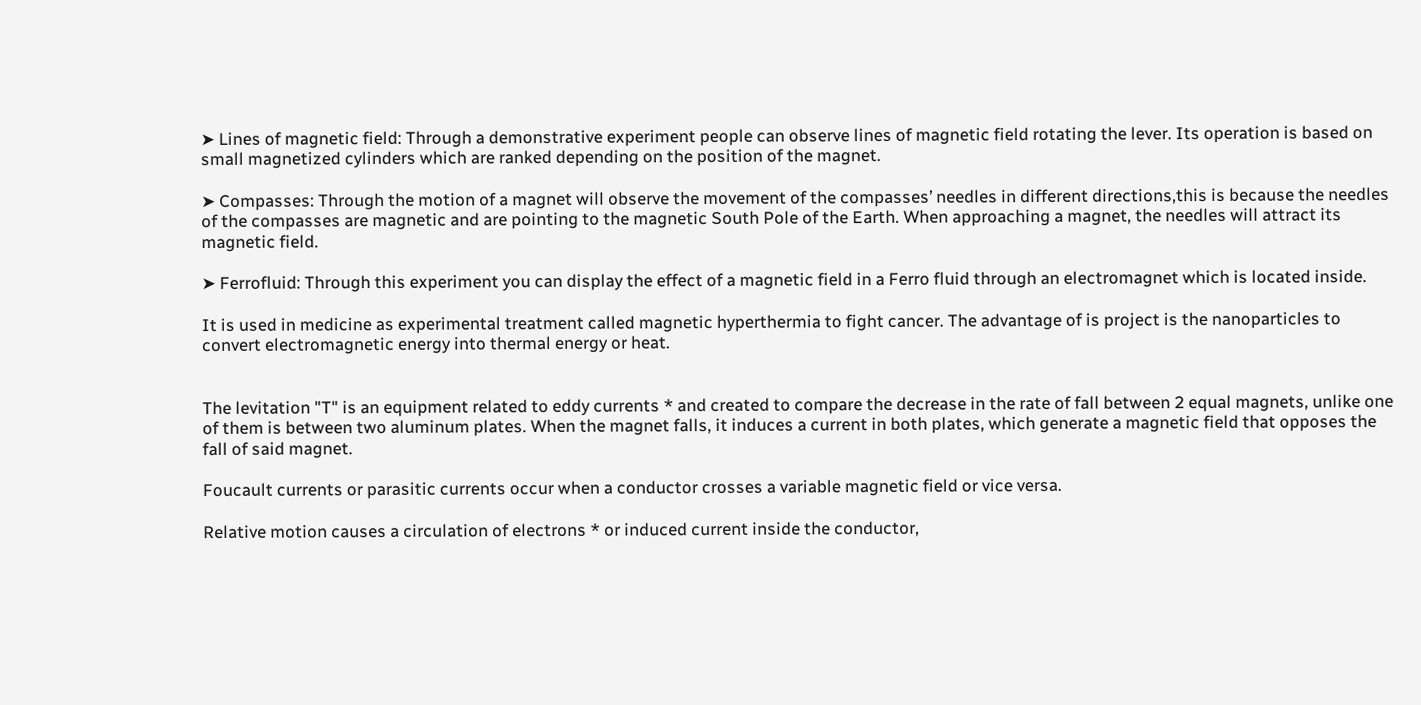➤ Lines of magnetic field: Through a demonstrative experiment people can observe lines of magnetic field rotating the lever. Its operation is based on small magnetized cylinders which are ranked depending on the position of the magnet.

➤ Compasses: Through the motion of a magnet will observe the movement of the compasses’ needles in different directions,this is because the needles of the compasses are magnetic and are pointing to the magnetic South Pole of the Earth. When approaching a magnet, the needles will attract its magnetic field.

➤ Ferrofluid: Through this experiment you can display the effect of a magnetic field in a Ferro fluid through an electromagnet which is located inside.

It is used in medicine as experimental treatment called magnetic hyperthermia to fight cancer. The advantage of is project is the nanoparticles to convert electromagnetic energy into thermal energy or heat.


The levitation "T" is an equipment related to eddy currents * and created to compare the decrease in the rate of fall between 2 equal magnets, unlike one of them is between two aluminum plates. When the magnet falls, it induces a current in both plates, which generate a magnetic field that opposes the fall of said magnet.

Foucault currents or parasitic currents occur when a conductor crosses a variable magnetic field or vice versa.

Relative motion causes a circulation of electrons * or induced current inside the conductor,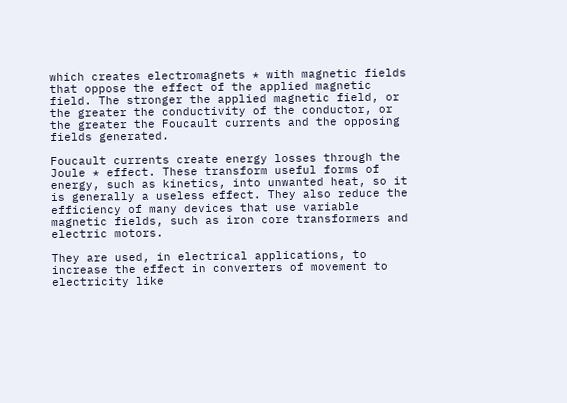which creates electromagnets * with magnetic fields that oppose the effect of the applied magnetic field. The stronger the applied magnetic field, or the greater the conductivity of the conductor, or the greater the Foucault currents and the opposing fields generated.

Foucault currents create energy losses through the Joule * effect. These transform useful forms of energy, such as kinetics, into unwanted heat, so it is generally a useless effect. They also reduce the efficiency of many devices that use variable magnetic fields, such as iron core transformers and electric motors.

They are used, in electrical applications, to increase the effect in converters of movement to electricity like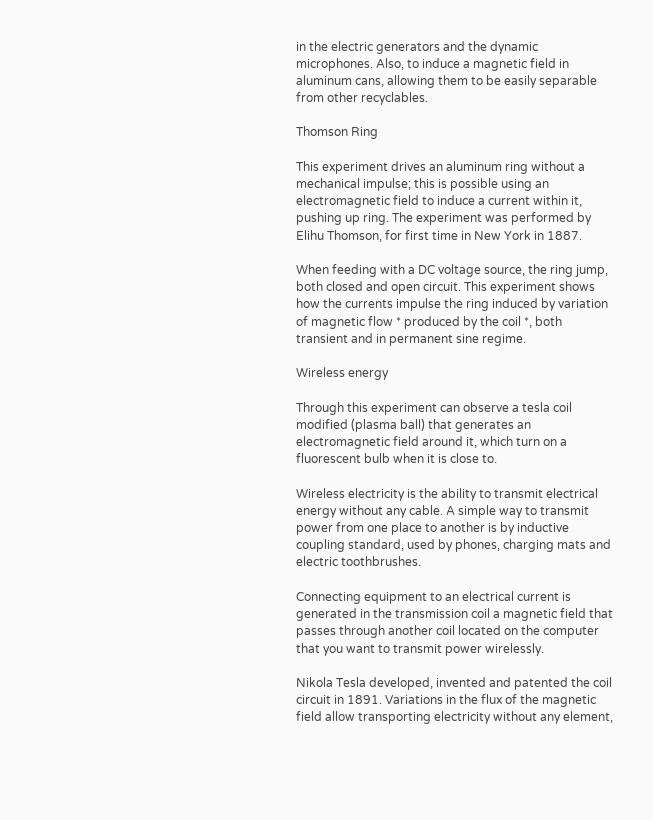in the electric generators and the dynamic microphones. Also, to induce a magnetic field in aluminum cans, allowing them to be easily separable from other recyclables.

Thomson Ring

This experiment drives an aluminum ring without a mechanical impulse; this is possible using an electromagnetic field to induce a current within it, pushing up ring. The experiment was performed by Elihu Thomson, for first time in New York in 1887.

When feeding with a DC voltage source, the ring jump, both closed and open circuit. This experiment shows how the currents impulse the ring induced by variation of magnetic flow * produced by the coil *, both transient and in permanent sine regime.

Wireless energy

Through this experiment can observe a tesla coil modified (plasma ball) that generates an electromagnetic field around it, which turn on a fluorescent bulb when it is close to.

Wireless electricity is the ability to transmit electrical energy without any cable. A simple way to transmit power from one place to another is by inductive coupling standard, used by phones, charging mats and electric toothbrushes.

Connecting equipment to an electrical current is generated in the transmission coil a magnetic field that passes through another coil located on the computer that you want to transmit power wirelessly.

Nikola Tesla developed, invented and patented the coil circuit in 1891. Variations in the flux of the magnetic field allow transporting electricity without any element,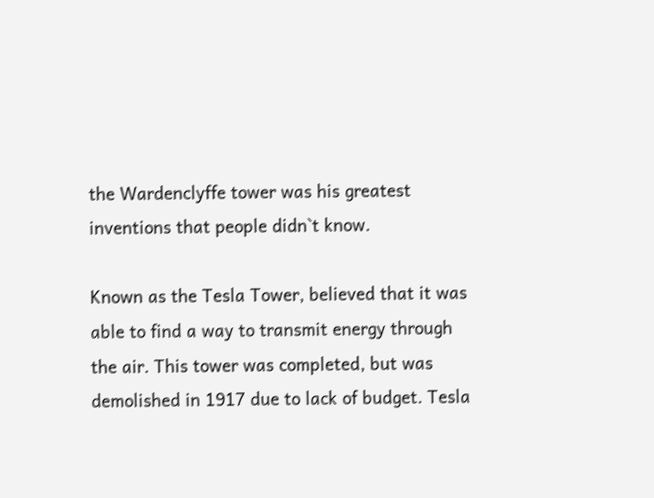the Wardenclyffe tower was his greatest inventions that people didn`t know.

Known as the Tesla Tower, believed that it was able to find a way to transmit energy through the air. This tower was completed, but was demolished in 1917 due to lack of budget. Tesla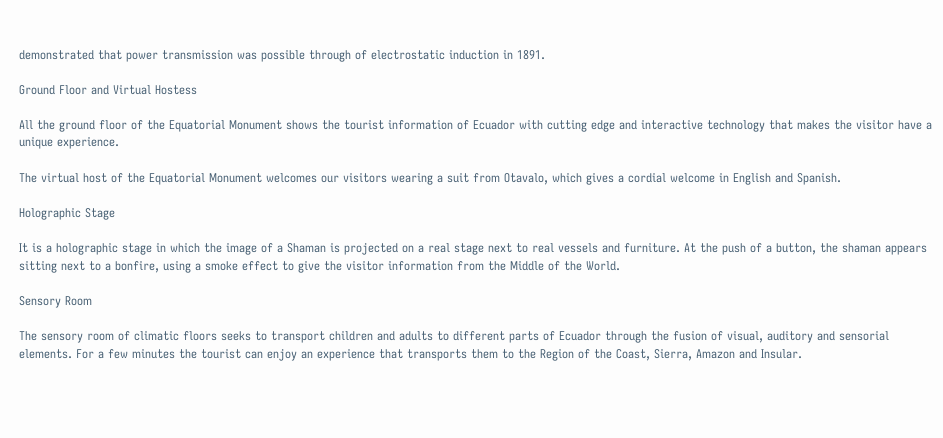demonstrated that power transmission was possible through of electrostatic induction in 1891.

Ground Floor and Virtual Hostess

All the ground floor of the Equatorial Monument shows the tourist information of Ecuador with cutting edge and interactive technology that makes the visitor have a unique experience.

The virtual host of the Equatorial Monument welcomes our visitors wearing a suit from Otavalo, which gives a cordial welcome in English and Spanish.

Holographic Stage

It is a holographic stage in which the image of a Shaman is projected on a real stage next to real vessels and furniture. At the push of a button, the shaman appears sitting next to a bonfire, using a smoke effect to give the visitor information from the Middle of the World.

Sensory Room

The sensory room of climatic floors seeks to transport children and adults to different parts of Ecuador through the fusion of visual, auditory and sensorial elements. For a few minutes the tourist can enjoy an experience that transports them to the Region of the Coast, Sierra, Amazon and Insular.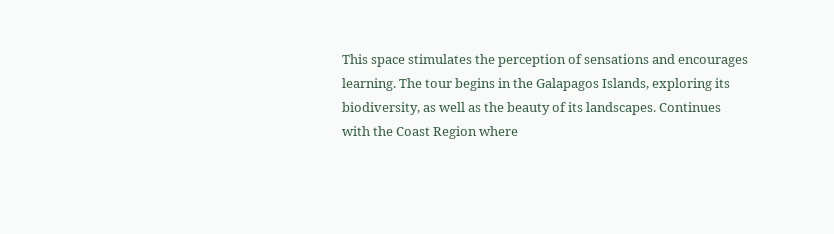This space stimulates the perception of sensations and encourages learning. The tour begins in the Galapagos Islands, exploring its biodiversity, as well as the beauty of its landscapes. Continues with the Coast Region where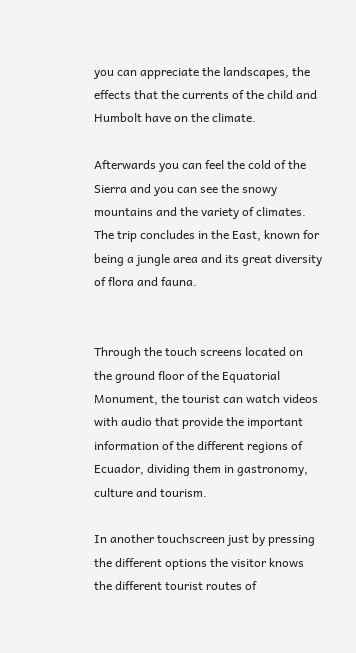you can appreciate the landscapes, the effects that the currents of the child and Humbolt have on the climate.

Afterwards you can feel the cold of the Sierra and you can see the snowy mountains and the variety of climates. The trip concludes in the East, known for being a jungle area and its great diversity of flora and fauna.


Through the touch screens located on the ground floor of the Equatorial Monument, the tourist can watch videos with audio that provide the important information of the different regions of Ecuador, dividing them in gastronomy, culture and tourism.

In another touchscreen just by pressing the different options the visitor knows the different tourist routes of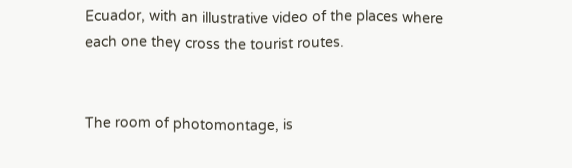Ecuador, with an illustrative video of the places where each one they cross the tourist routes.


The room of photomontage, is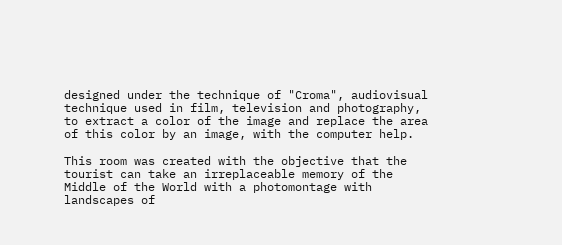designed under the technique of "Croma", audiovisual technique used in film, television and photography, to extract a color of the image and replace the area of this color by an image, with the computer help.

This room was created with the objective that the tourist can take an irreplaceable memory of the Middle of the World with a photomontage with landscapes of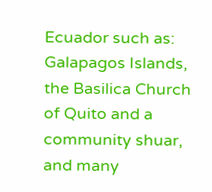Ecuador such as: Galapagos Islands, the Basilica Church of Quito and a community shuar, and many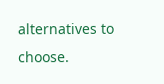alternatives to choose.